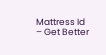Mattress Id – Get Better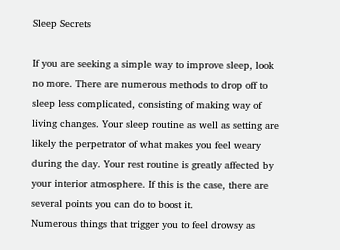Sleep Secrets

If you are seeking a simple way to improve sleep, look no more. There are numerous methods to drop off to sleep less complicated, consisting of making way of living changes. Your sleep routine as well as setting are likely the perpetrator of what makes you feel weary during the day. Your rest routine is greatly affected by your interior atmosphere. If this is the case, there are several points you can do to boost it.
Numerous things that trigger you to feel drowsy as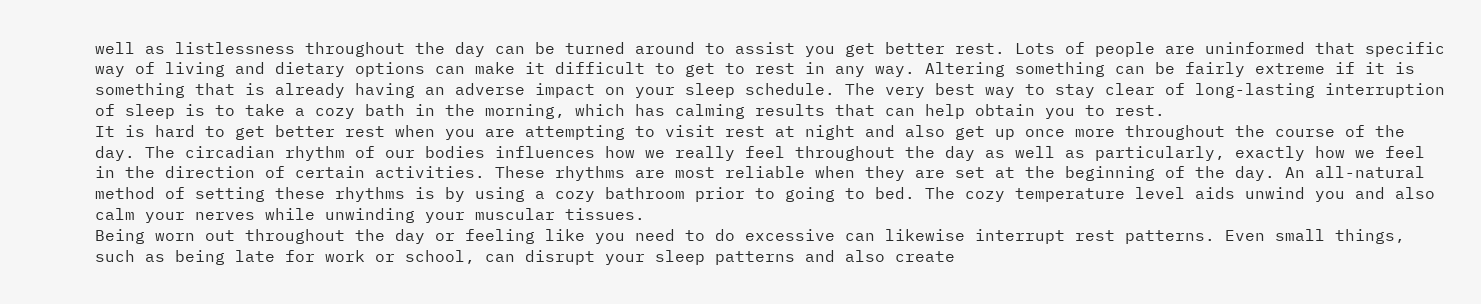well as listlessness throughout the day can be turned around to assist you get better rest. Lots of people are uninformed that specific way of living and dietary options can make it difficult to get to rest in any way. Altering something can be fairly extreme if it is something that is already having an adverse impact on your sleep schedule. The very best way to stay clear of long-lasting interruption of sleep is to take a cozy bath in the morning, which has calming results that can help obtain you to rest.
It is hard to get better rest when you are attempting to visit rest at night and also get up once more throughout the course of the day. The circadian rhythm of our bodies influences how we really feel throughout the day as well as particularly, exactly how we feel in the direction of certain activities. These rhythms are most reliable when they are set at the beginning of the day. An all-natural method of setting these rhythms is by using a cozy bathroom prior to going to bed. The cozy temperature level aids unwind you and also calm your nerves while unwinding your muscular tissues.
Being worn out throughout the day or feeling like you need to do excessive can likewise interrupt rest patterns. Even small things, such as being late for work or school, can disrupt your sleep patterns and also create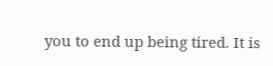you to end up being tired. It is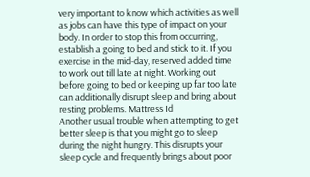very important to know which activities as well as jobs can have this type of impact on your body. In order to stop this from occurring, establish a going to bed and stick to it. If you exercise in the mid-day, reserved added time to work out till late at night. Working out before going to bed or keeping up far too late can additionally disrupt sleep and bring about resting problems. Mattress Id
Another usual trouble when attempting to get better sleep is that you might go to sleep during the night hungry. This disrupts your sleep cycle and frequently brings about poor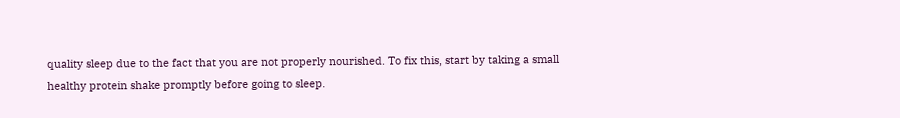quality sleep due to the fact that you are not properly nourished. To fix this, start by taking a small healthy protein shake promptly before going to sleep.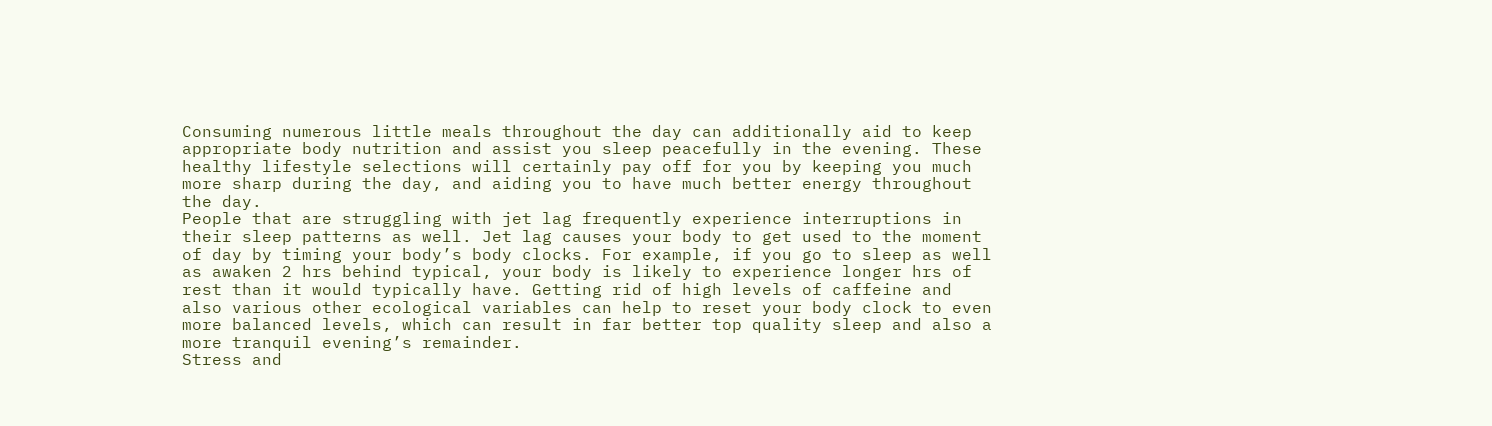Consuming numerous little meals throughout the day can additionally aid to keep appropriate body nutrition and assist you sleep peacefully in the evening. These healthy lifestyle selections will certainly pay off for you by keeping you much more sharp during the day, and aiding you to have much better energy throughout the day.
People that are struggling with jet lag frequently experience interruptions in their sleep patterns as well. Jet lag causes your body to get used to the moment of day by timing your body’s body clocks. For example, if you go to sleep as well as awaken 2 hrs behind typical, your body is likely to experience longer hrs of rest than it would typically have. Getting rid of high levels of caffeine and also various other ecological variables can help to reset your body clock to even more balanced levels, which can result in far better top quality sleep and also a more tranquil evening’s remainder.
Stress and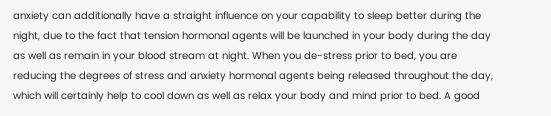anxiety can additionally have a straight influence on your capability to sleep better during the night, due to the fact that tension hormonal agents will be launched in your body during the day as well as remain in your blood stream at night. When you de-stress prior to bed, you are reducing the degrees of stress and anxiety hormonal agents being released throughout the day, which will certainly help to cool down as well as relax your body and mind prior to bed. A good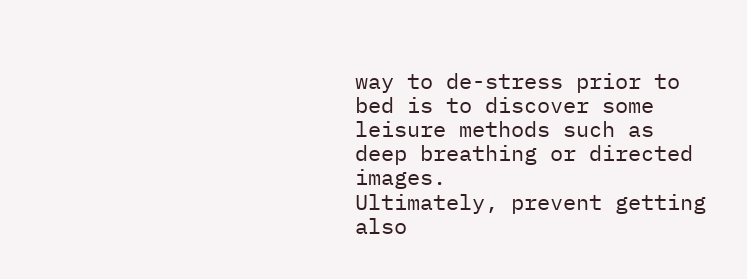way to de-stress prior to bed is to discover some leisure methods such as deep breathing or directed images.
Ultimately, prevent getting also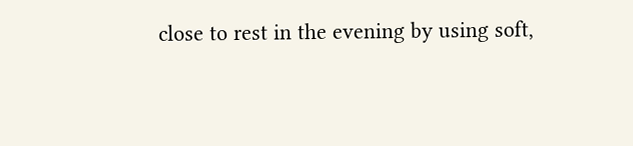close to rest in the evening by using soft,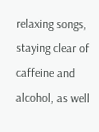relaxing songs, staying clear of caffeine and alcohol, as well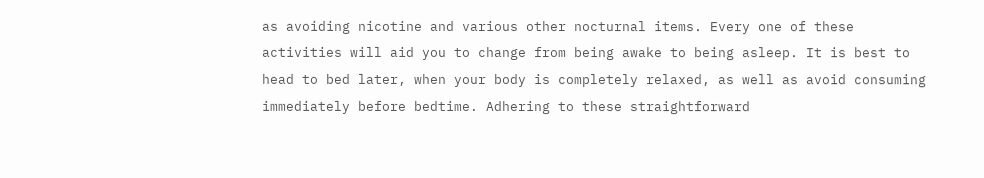as avoiding nicotine and various other nocturnal items. Every one of these activities will aid you to change from being awake to being asleep. It is best to head to bed later, when your body is completely relaxed, as well as avoid consuming immediately before bedtime. Adhering to these straightforward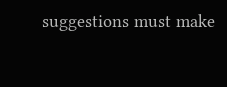suggestions must make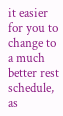it easier for you to change to a much better rest schedule, as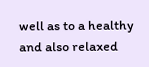well as to a healthy and also relaxed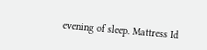evening of sleep. Mattress Id